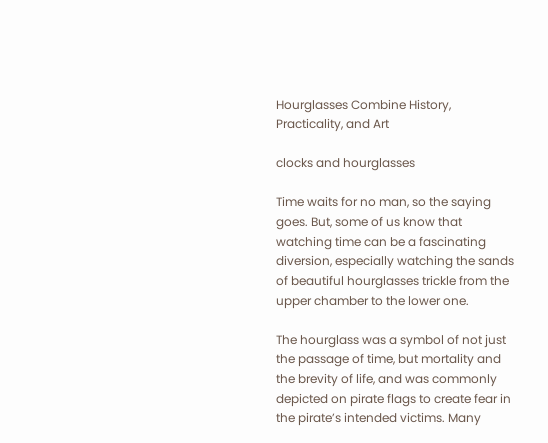Hourglasses Combine History, Practicality, and Art

clocks and hourglasses

Time waits for no man, so the saying goes. But, some of us know that watching time can be a fascinating diversion, especially watching the sands of beautiful hourglasses trickle from the upper chamber to the lower one.

The hourglass was a symbol of not just the passage of time, but mortality and the brevity of life, and was commonly depicted on pirate flags to create fear in the pirate’s intended victims. Many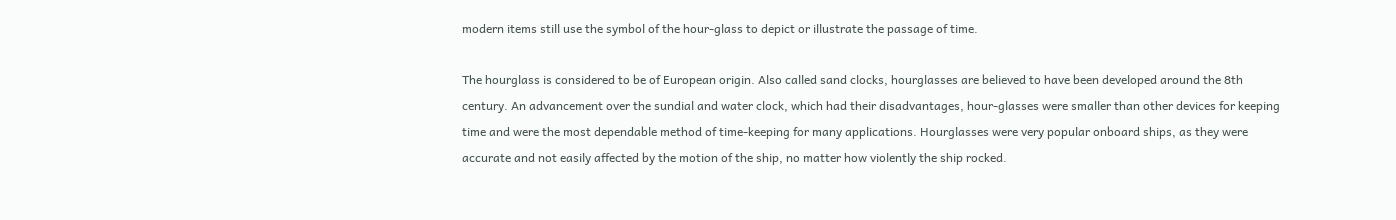modern items still use the symbol of the hour-glass to depict or illustrate the passage of time.

The hourglass is considered to be of European origin. Also called sand clocks, hourglasses are believed to have been developed around the 8th century. An advancement over the sundial and water clock, which had their disadvantages, hour-glasses were smaller than other devices for keeping time and were the most dependable method of time-keeping for many applications. Hourglasses were very popular onboard ships, as they were accurate and not easily affected by the motion of the ship, no matter how violently the ship rocked.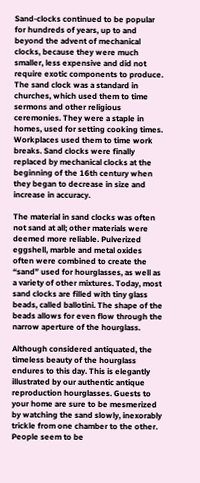Sand-clocks continued to be popular for hundreds of years, up to and beyond the advent of mechanical clocks, because they were much smaller, less expensive and did not require exotic components to produce. The sand clock was a standard in churches, which used them to time sermons and other religious ceremonies. They were a staple in homes, used for setting cooking times. Workplaces used them to time work breaks. Sand clocks were finally replaced by mechanical clocks at the beginning of the 16th century when they began to decrease in size and increase in accuracy.

The material in sand clocks was often not sand at all; other materials were deemed more reliable. Pulverized eggshell, marble and metal oxides often were combined to create the “sand” used for hourglasses, as well as a variety of other mixtures. Today, most sand clocks are filled with tiny glass beads, called ballotini. The shape of the beads allows for even flow through the narrow aperture of the hourglass.

Although considered antiquated, the timeless beauty of the hourglass endures to this day. This is elegantly illustrated by our authentic antique reproduction hourglasses. Guests to your home are sure to be mesmerized by watching the sand slowly, inexorably trickle from one chamber to the other. People seem to be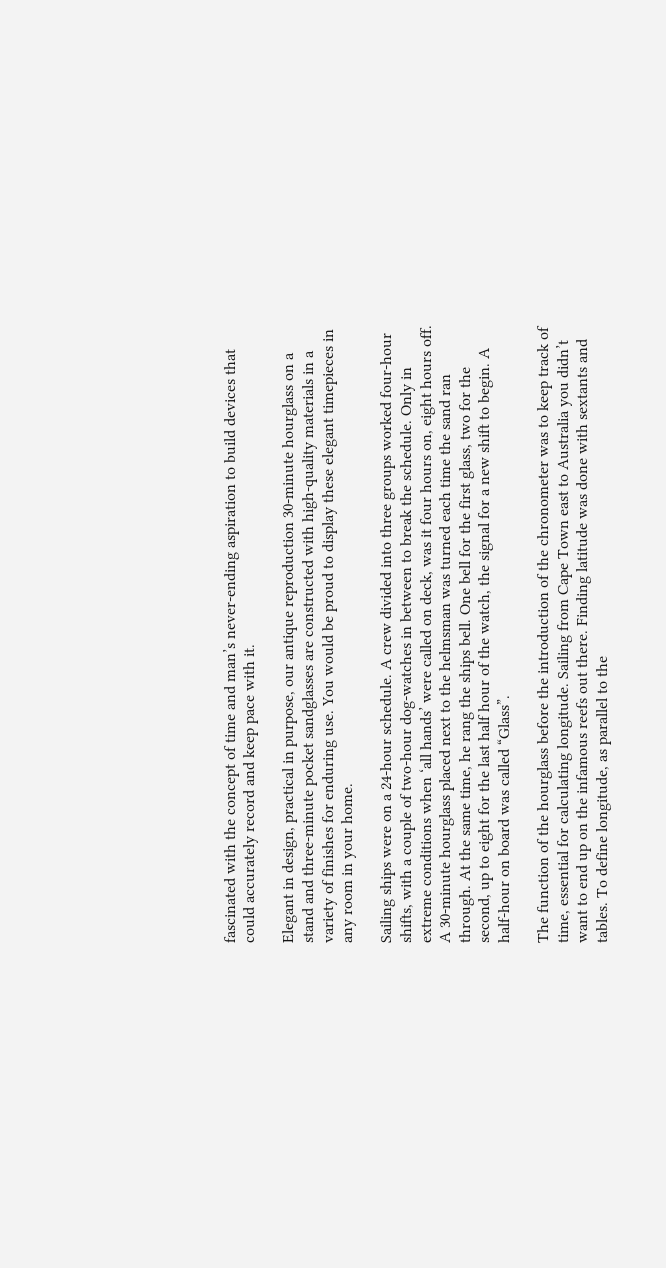fascinated with the concept of time and man’s never-ending aspiration to build devices that could accurately record and keep pace with it.

Elegant in design, practical in purpose, our antique reproduction 30-minute hourglass on a stand and three-minute pocket sandglasses are constructed with high-quality materials in a variety of finishes for enduring use. You would be proud to display these elegant timepieces in any room in your home.

Sailing ships were on a 24-hour schedule. A crew divided into three groups worked four-hour shifts, with a couple of two-hour dog-watches in between to break the schedule. Only in extreme conditions when ‘all hands’ were called on deck, was it four hours on, eight hours off. A 30-minute hourglass placed next to the helmsman was turned each time the sand ran through. At the same time, he rang the ships bell. One bell for the first glass, two for the second, up to eight for the last half hour of the watch, the signal for a new shift to begin. A half-hour on board was called “Glass”.

The function of the hourglass before the introduction of the chronometer was to keep track of time, essential for calculating longitude. Sailing from Cape Town east to Australia you didn’t want to end up on the infamous reefs out there. Finding latitude was done with sextants and tables. To define longitude, as parallel to the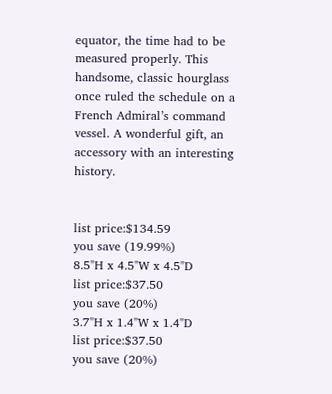equator, the time had to be measured properly. This handsome, classic hourglass once ruled the schedule on a French Admiral’s command vessel. A wonderful gift, an accessory with an interesting history.


list price:$134.59
you save (19.99%)
8.5"H x 4.5"W x 4.5"D
list price:$37.50
you save (20%)
3.7"H x 1.4"W x 1.4"D
list price:$37.50
you save (20%)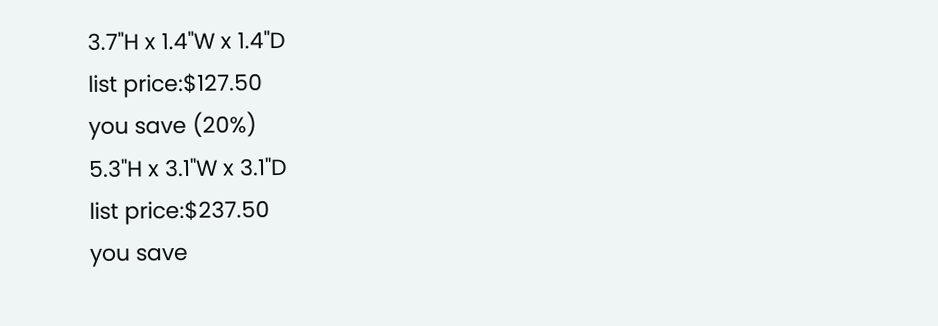3.7"H x 1.4"W x 1.4"D
list price:$127.50
you save (20%)
5.3"H x 3.1"W x 3.1"D
list price:$237.50
you save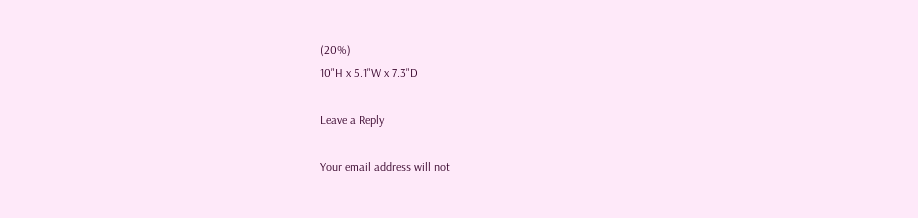(20%)
10"H x 5.1"W x 7.3"D

Leave a Reply

Your email address will not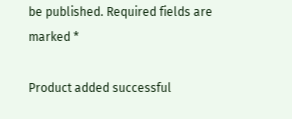be published. Required fields are marked *

Product added successful